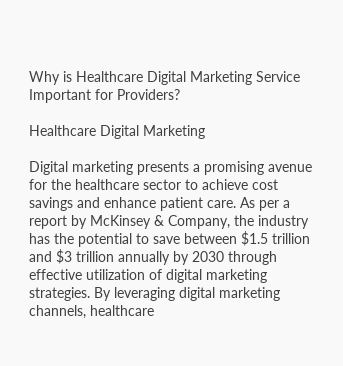Why is Healthcare Digital Marketing Service Important for Providers?

Healthcare Digital Marketing

Digital marketing presents a promising avenue for the healthcare sector to achieve cost savings and enhance patient care. As per a report by McKinsey & Company, the industry has the potential to save between $1.5 trillion and $3 trillion annually by 2030 through effective utilization of digital marketing strategies. By leveraging digital marketing channels, healthcare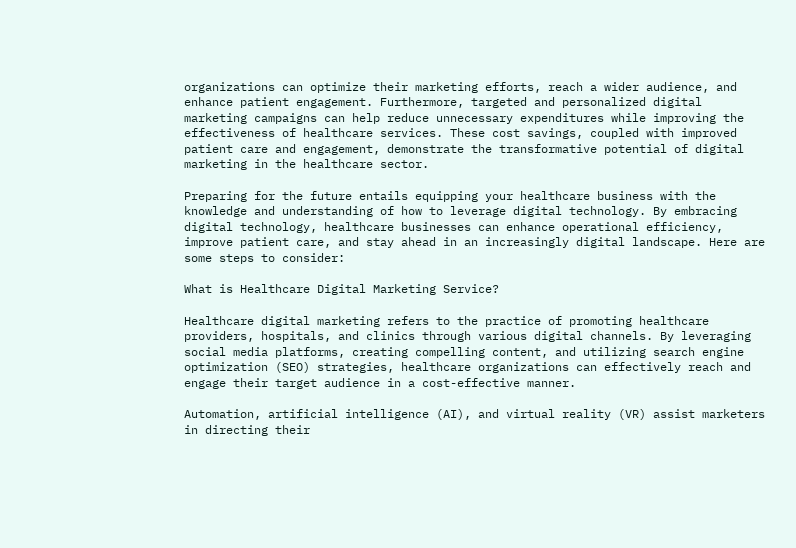organizations can optimize their marketing efforts, reach a wider audience, and enhance patient engagement. Furthermore, targeted and personalized digital marketing campaigns can help reduce unnecessary expenditures while improving the effectiveness of healthcare services. These cost savings, coupled with improved patient care and engagement, demonstrate the transformative potential of digital marketing in the healthcare sector.

Preparing for the future entails equipping your healthcare business with the knowledge and understanding of how to leverage digital technology. By embracing digital technology, healthcare businesses can enhance operational efficiency, improve patient care, and stay ahead in an increasingly digital landscape. Here are some steps to consider:

What is Healthcare Digital Marketing Service?

Healthcare digital marketing refers to the practice of promoting healthcare providers, hospitals, and clinics through various digital channels. By leveraging social media platforms, creating compelling content, and utilizing search engine optimization (SEO) strategies, healthcare organizations can effectively reach and engage their target audience in a cost-effective manner.

Automation, artificial intelligence (AI), and virtual reality (VR) assist marketers in directing their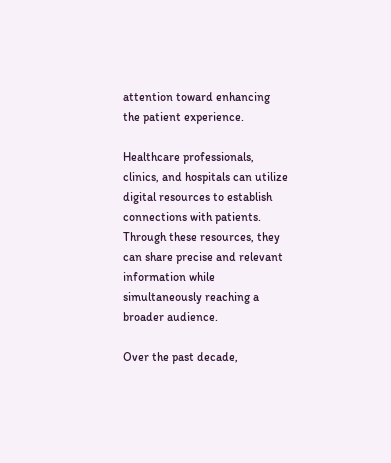attention toward enhancing the patient experience.

Healthcare professionals, clinics, and hospitals can utilize digital resources to establish connections with patients. Through these resources, they can share precise and relevant information while simultaneously reaching a broader audience.

Over the past decade,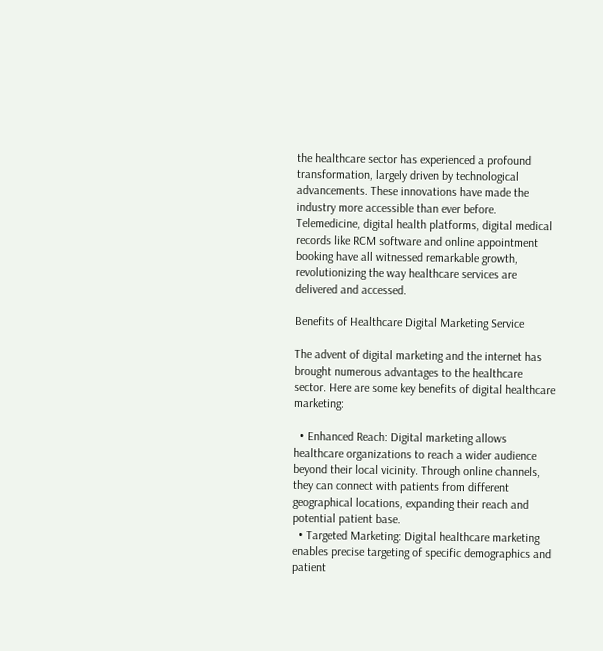the healthcare sector has experienced a profound transformation, largely driven by technological advancements. These innovations have made the industry more accessible than ever before. Telemedicine, digital health platforms, digital medical records like RCM software and online appointment booking have all witnessed remarkable growth, revolutionizing the way healthcare services are delivered and accessed.

Benefits of Healthcare Digital Marketing Service

The advent of digital marketing and the internet has brought numerous advantages to the healthcare sector. Here are some key benefits of digital healthcare marketing:

  • Enhanced Reach: Digital marketing allows healthcare organizations to reach a wider audience beyond their local vicinity. Through online channels, they can connect with patients from different geographical locations, expanding their reach and potential patient base.
  • Targeted Marketing: Digital healthcare marketing enables precise targeting of specific demographics and patient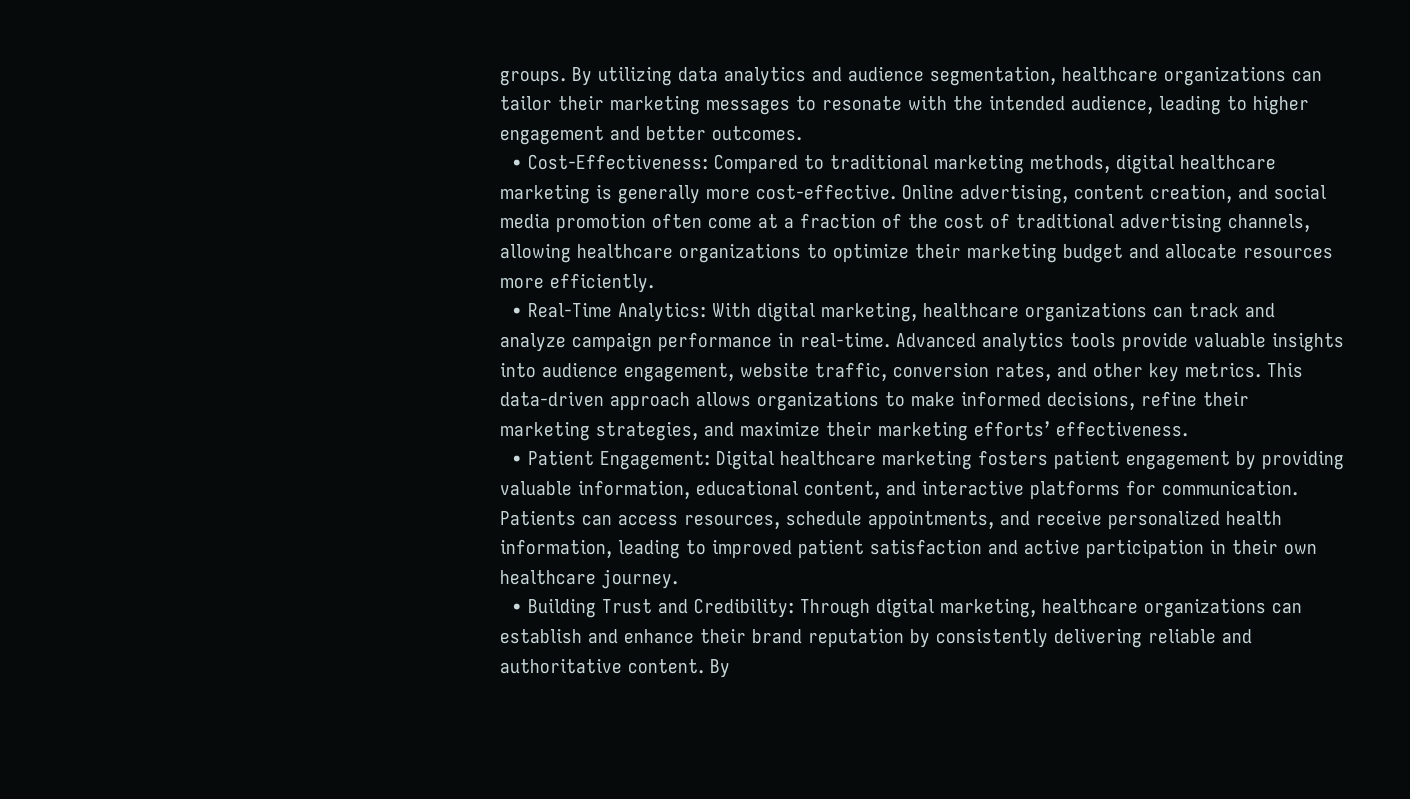groups. By utilizing data analytics and audience segmentation, healthcare organizations can tailor their marketing messages to resonate with the intended audience, leading to higher engagement and better outcomes.
  • Cost-Effectiveness: Compared to traditional marketing methods, digital healthcare marketing is generally more cost-effective. Online advertising, content creation, and social media promotion often come at a fraction of the cost of traditional advertising channels, allowing healthcare organizations to optimize their marketing budget and allocate resources more efficiently.
  • Real-Time Analytics: With digital marketing, healthcare organizations can track and analyze campaign performance in real-time. Advanced analytics tools provide valuable insights into audience engagement, website traffic, conversion rates, and other key metrics. This data-driven approach allows organizations to make informed decisions, refine their marketing strategies, and maximize their marketing efforts’ effectiveness.
  • Patient Engagement: Digital healthcare marketing fosters patient engagement by providing valuable information, educational content, and interactive platforms for communication. Patients can access resources, schedule appointments, and receive personalized health information, leading to improved patient satisfaction and active participation in their own healthcare journey.
  • Building Trust and Credibility: Through digital marketing, healthcare organizations can establish and enhance their brand reputation by consistently delivering reliable and authoritative content. By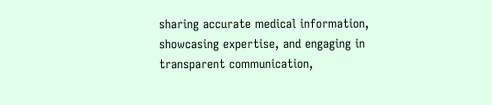sharing accurate medical information, showcasing expertise, and engaging in transparent communication,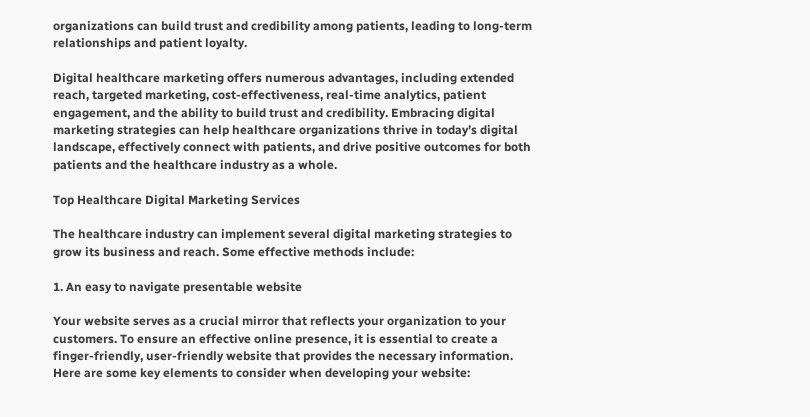organizations can build trust and credibility among patients, leading to long-term relationships and patient loyalty.

Digital healthcare marketing offers numerous advantages, including extended reach, targeted marketing, cost-effectiveness, real-time analytics, patient engagement, and the ability to build trust and credibility. Embracing digital marketing strategies can help healthcare organizations thrive in today’s digital landscape, effectively connect with patients, and drive positive outcomes for both patients and the healthcare industry as a whole.

Top Healthcare Digital Marketing Services

The healthcare industry can implement several digital marketing strategies to grow its business and reach. Some effective methods include:

1. An easy to navigate presentable website

Your website serves as a crucial mirror that reflects your organization to your customers. To ensure an effective online presence, it is essential to create a finger-friendly, user-friendly website that provides the necessary information. Here are some key elements to consider when developing your website: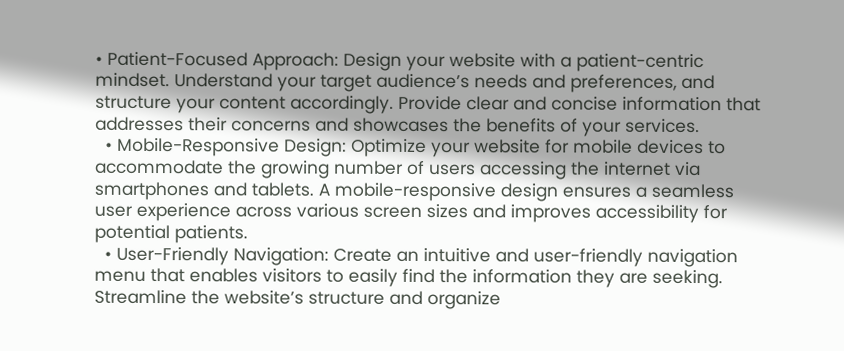• Patient-Focused Approach: Design your website with a patient-centric mindset. Understand your target audience’s needs and preferences, and structure your content accordingly. Provide clear and concise information that addresses their concerns and showcases the benefits of your services.
  • Mobile-Responsive Design: Optimize your website for mobile devices to accommodate the growing number of users accessing the internet via smartphones and tablets. A mobile-responsive design ensures a seamless user experience across various screen sizes and improves accessibility for potential patients.
  • User-Friendly Navigation: Create an intuitive and user-friendly navigation menu that enables visitors to easily find the information they are seeking. Streamline the website’s structure and organize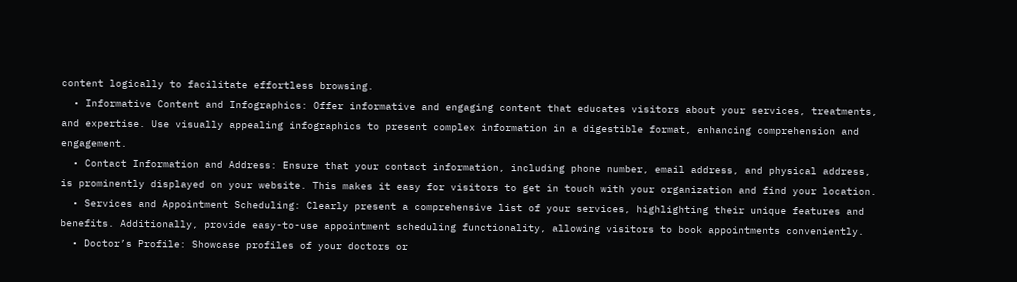content logically to facilitate effortless browsing.
  • Informative Content and Infographics: Offer informative and engaging content that educates visitors about your services, treatments, and expertise. Use visually appealing infographics to present complex information in a digestible format, enhancing comprehension and engagement.
  • Contact Information and Address: Ensure that your contact information, including phone number, email address, and physical address, is prominently displayed on your website. This makes it easy for visitors to get in touch with your organization and find your location.
  • Services and Appointment Scheduling: Clearly present a comprehensive list of your services, highlighting their unique features and benefits. Additionally, provide easy-to-use appointment scheduling functionality, allowing visitors to book appointments conveniently.
  • Doctor’s Profile: Showcase profiles of your doctors or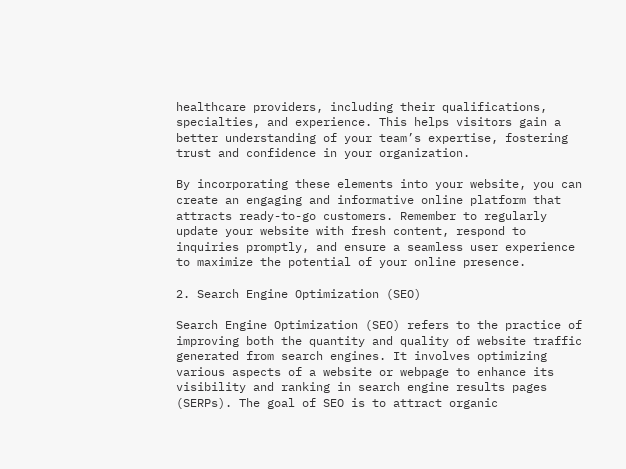healthcare providers, including their qualifications, specialties, and experience. This helps visitors gain a better understanding of your team’s expertise, fostering trust and confidence in your organization.

By incorporating these elements into your website, you can create an engaging and informative online platform that attracts ready-to-go customers. Remember to regularly update your website with fresh content, respond to inquiries promptly, and ensure a seamless user experience to maximize the potential of your online presence.

2. Search Engine Optimization (SEO)

Search Engine Optimization (SEO) refers to the practice of improving both the quantity and quality of website traffic generated from search engines. It involves optimizing various aspects of a website or webpage to enhance its visibility and ranking in search engine results pages (SERPs). The goal of SEO is to attract organic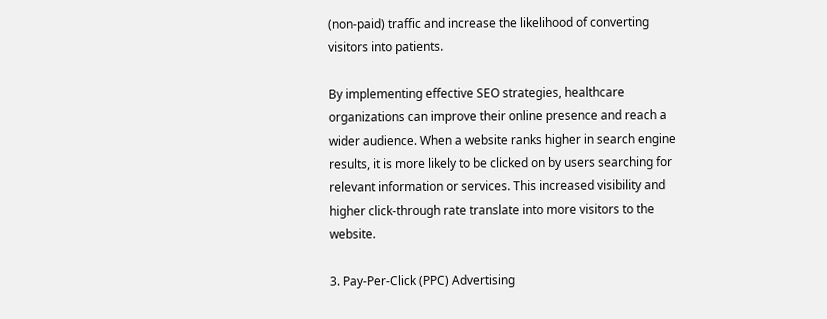(non-paid) traffic and increase the likelihood of converting visitors into patients.

By implementing effective SEO strategies, healthcare organizations can improve their online presence and reach a wider audience. When a website ranks higher in search engine results, it is more likely to be clicked on by users searching for relevant information or services. This increased visibility and higher click-through rate translate into more visitors to the website.

3. Pay-Per-Click (PPC) Advertising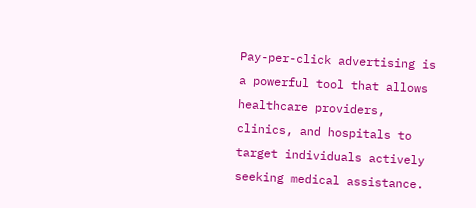Pay-per-click advertising is a powerful tool that allows healthcare providers, clinics, and hospitals to target individuals actively seeking medical assistance.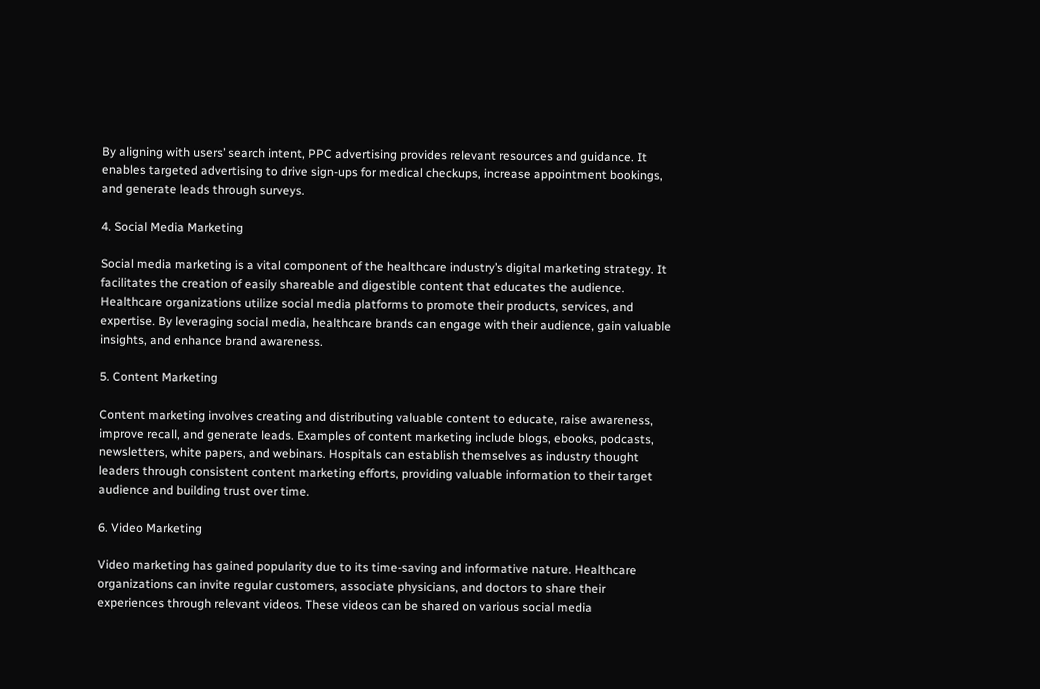By aligning with users’ search intent, PPC advertising provides relevant resources and guidance. It enables targeted advertising to drive sign-ups for medical checkups, increase appointment bookings, and generate leads through surveys.

4. Social Media Marketing

Social media marketing is a vital component of the healthcare industry’s digital marketing strategy. It facilitates the creation of easily shareable and digestible content that educates the audience. Healthcare organizations utilize social media platforms to promote their products, services, and expertise. By leveraging social media, healthcare brands can engage with their audience, gain valuable insights, and enhance brand awareness.

5. Content Marketing

Content marketing involves creating and distributing valuable content to educate, raise awareness, improve recall, and generate leads. Examples of content marketing include blogs, ebooks, podcasts, newsletters, white papers, and webinars. Hospitals can establish themselves as industry thought leaders through consistent content marketing efforts, providing valuable information to their target audience and building trust over time.

6. Video Marketing

Video marketing has gained popularity due to its time-saving and informative nature. Healthcare organizations can invite regular customers, associate physicians, and doctors to share their experiences through relevant videos. These videos can be shared on various social media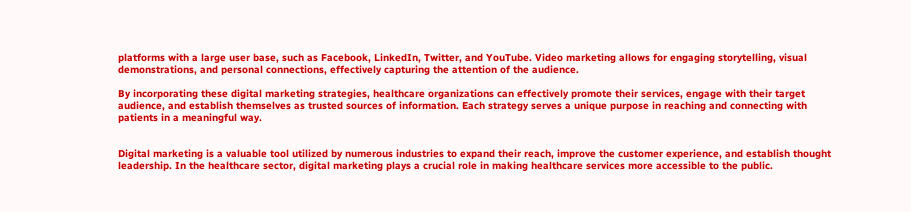platforms with a large user base, such as Facebook, LinkedIn, Twitter, and YouTube. Video marketing allows for engaging storytelling, visual demonstrations, and personal connections, effectively capturing the attention of the audience.

By incorporating these digital marketing strategies, healthcare organizations can effectively promote their services, engage with their target audience, and establish themselves as trusted sources of information. Each strategy serves a unique purpose in reaching and connecting with patients in a meaningful way.


Digital marketing is a valuable tool utilized by numerous industries to expand their reach, improve the customer experience, and establish thought leadership. In the healthcare sector, digital marketing plays a crucial role in making healthcare services more accessible to the public.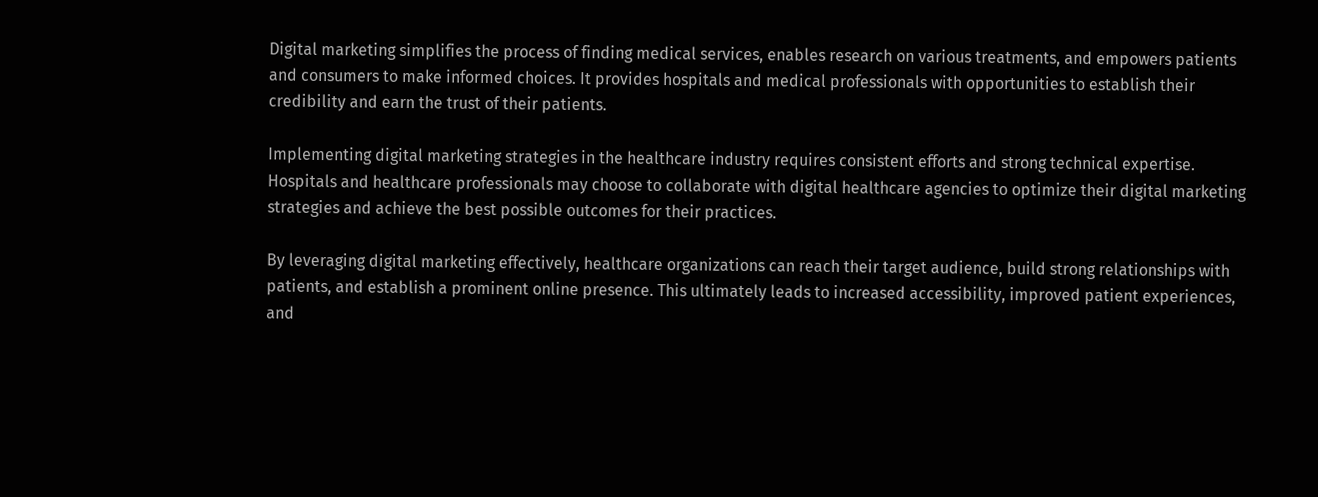Digital marketing simplifies the process of finding medical services, enables research on various treatments, and empowers patients and consumers to make informed choices. It provides hospitals and medical professionals with opportunities to establish their credibility and earn the trust of their patients.

Implementing digital marketing strategies in the healthcare industry requires consistent efforts and strong technical expertise. Hospitals and healthcare professionals may choose to collaborate with digital healthcare agencies to optimize their digital marketing strategies and achieve the best possible outcomes for their practices.

By leveraging digital marketing effectively, healthcare organizations can reach their target audience, build strong relationships with patients, and establish a prominent online presence. This ultimately leads to increased accessibility, improved patient experiences, and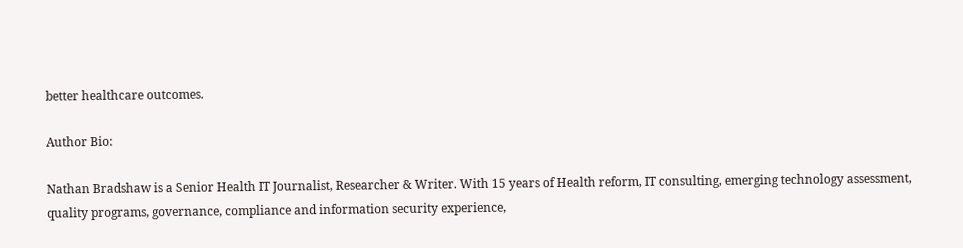better healthcare outcomes.

Author Bio:

Nathan Bradshaw is a Senior Health IT Journalist, Researcher & Writer. With 15 years of Health reform, IT consulting, emerging technology assessment, quality programs, governance, compliance and information security experience,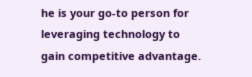he is your go-to person for leveraging technology to gain competitive advantage.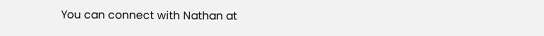You can connect with Nathan at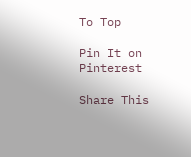To Top

Pin It on Pinterest

Share This